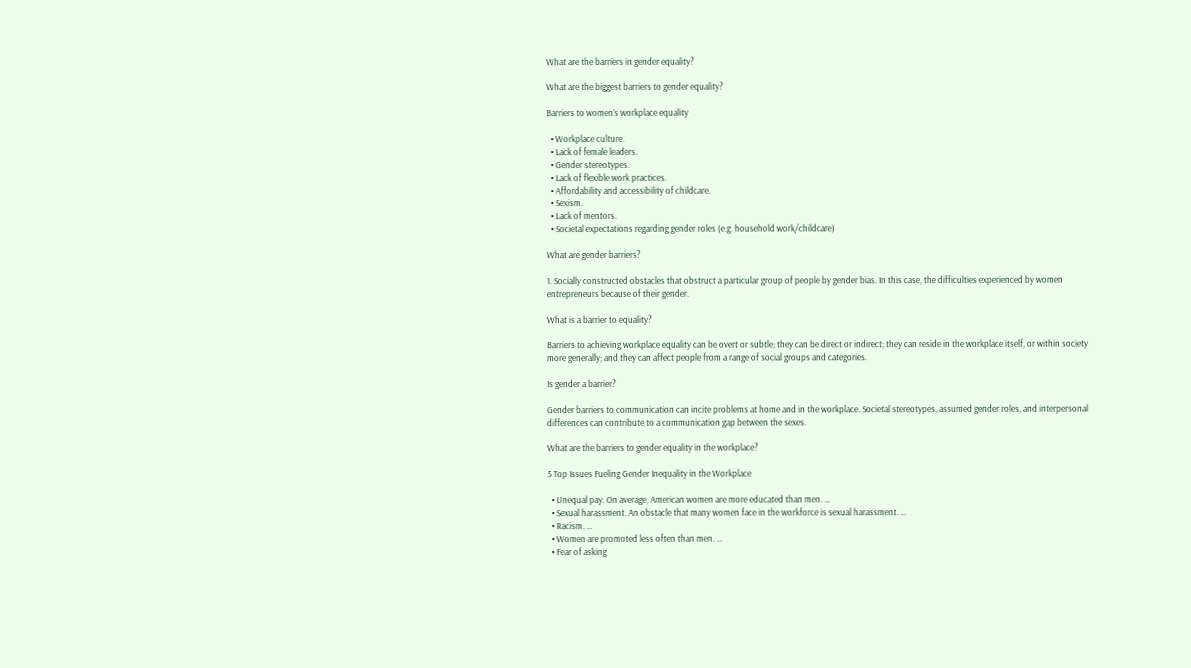What are the barriers in gender equality?

What are the biggest barriers to gender equality?

Barriers to women’s workplace equality

  • Workplace culture.
  • Lack of female leaders.
  • Gender stereotypes.
  • Lack of flexible work practices.
  • Affordability and accessibility of childcare.
  • Sexism.
  • Lack of mentors.
  • Societal expectations regarding gender roles (e.g. household work/childcare)

What are gender barriers?

1. Socially constructed obstacles that obstruct a particular group of people by gender bias. In this case, the difficulties experienced by women entrepreneurs because of their gender.

What is a barrier to equality?

Barriers to achieving workplace equality can be overt or subtle; they can be direct or indirect; they can reside in the workplace itself, or within society more generally; and they can affect people from a range of social groups and categories.

Is gender a barrier?

Gender barriers to communication can incite problems at home and in the workplace. Societal stereotypes, assumed gender roles, and interpersonal differences can contribute to a communication gap between the sexes.

What are the barriers to gender equality in the workplace?

5 Top Issues Fueling Gender Inequality in the Workplace

  • Unequal pay. On average, American women are more educated than men. …
  • Sexual harassment. An obstacle that many women face in the workforce is sexual harassment. …
  • Racism. …
  • Women are promoted less often than men. …
  • Fear of asking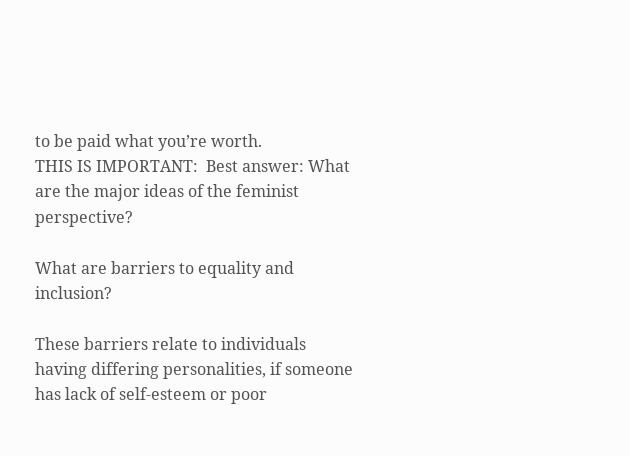to be paid what you’re worth.
THIS IS IMPORTANT:  Best answer: What are the major ideas of the feminist perspective?

What are barriers to equality and inclusion?

These barriers relate to individuals having differing personalities, if someone has lack of self-esteem or poor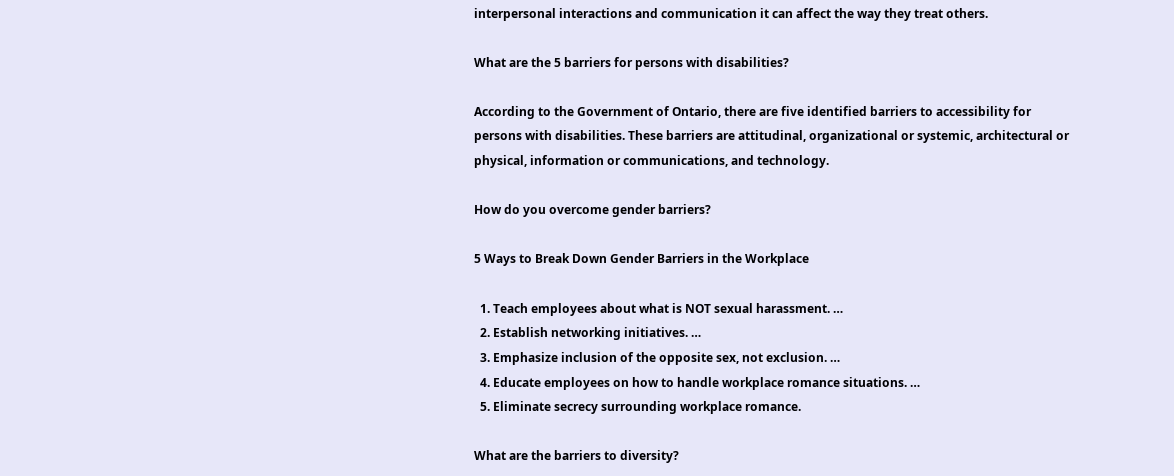interpersonal interactions and communication it can affect the way they treat others.

What are the 5 barriers for persons with disabilities?

According to the Government of Ontario, there are five identified barriers to accessibility for persons with disabilities. These barriers are attitudinal, organizational or systemic, architectural or physical, information or communications, and technology.

How do you overcome gender barriers?

5 Ways to Break Down Gender Barriers in the Workplace

  1. Teach employees about what is NOT sexual harassment. …
  2. Establish networking initiatives. …
  3. Emphasize inclusion of the opposite sex, not exclusion. …
  4. Educate employees on how to handle workplace romance situations. …
  5. Eliminate secrecy surrounding workplace romance.

What are the barriers to diversity?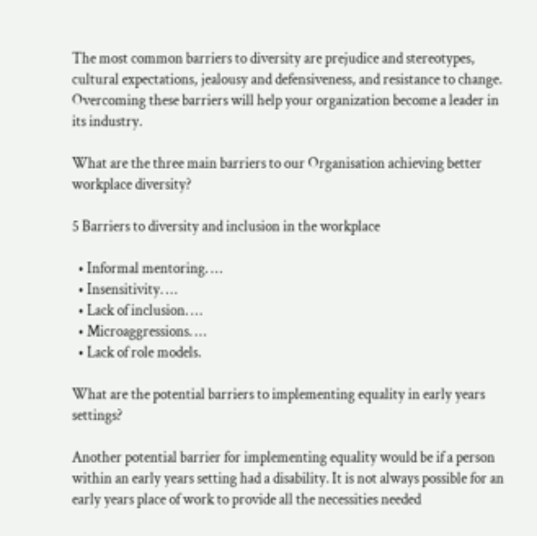The most common barriers to diversity are prejudice and stereotypes, cultural expectations, jealousy and defensiveness, and resistance to change. Overcoming these barriers will help your organization become a leader in its industry.

What are the three main barriers to our Organisation achieving better workplace diversity?

5 Barriers to diversity and inclusion in the workplace

  • Informal mentoring. …
  • Insensitivity. …
  • Lack of inclusion. …
  • Microaggressions. …
  • Lack of role models.

What are the potential barriers to implementing equality in early years settings?

Another potential barrier for implementing equality would be if a person within an early years setting had a disability. It is not always possible for an early years place of work to provide all the necessities needed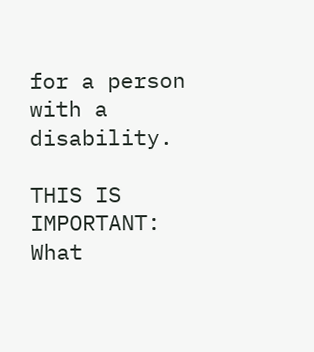for a person with a disability.

THIS IS IMPORTANT:  What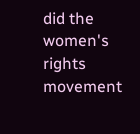did the women's rights movement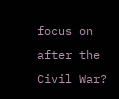focus on after the Civil War?